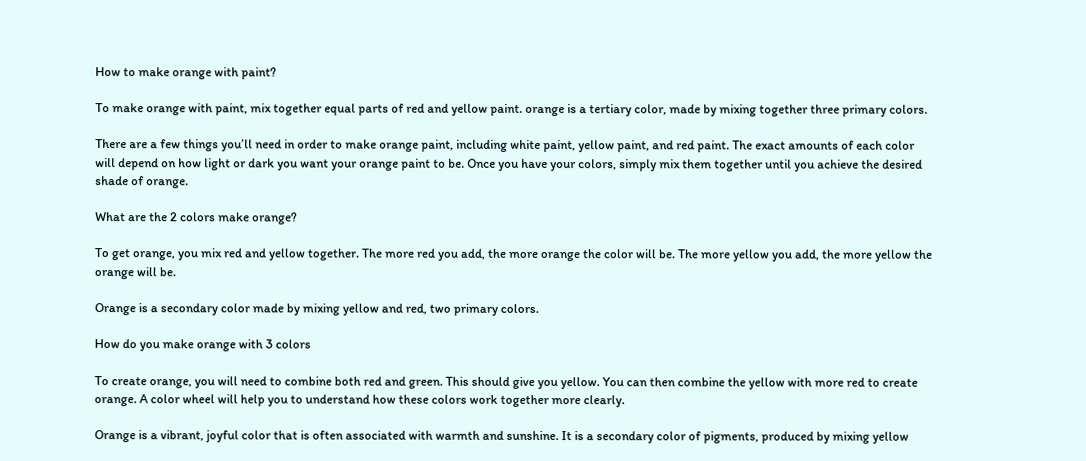How to make orange with paint?

To make orange with paint, mix together equal parts of red and yellow paint. orange is a tertiary color, made by mixing together three primary colors.

There are a few things you’ll need in order to make orange paint, including white paint, yellow paint, and red paint. The exact amounts of each color will depend on how light or dark you want your orange paint to be. Once you have your colors, simply mix them together until you achieve the desired shade of orange.

What are the 2 colors make orange?

To get orange, you mix red and yellow together. The more red you add, the more orange the color will be. The more yellow you add, the more yellow the orange will be.

Orange is a secondary color made by mixing yellow and red, two primary colors.

How do you make orange with 3 colors

To create orange, you will need to combine both red and green. This should give you yellow. You can then combine the yellow with more red to create orange. A color wheel will help you to understand how these colors work together more clearly.

Orange is a vibrant, joyful color that is often associated with warmth and sunshine. It is a secondary color of pigments, produced by mixing yellow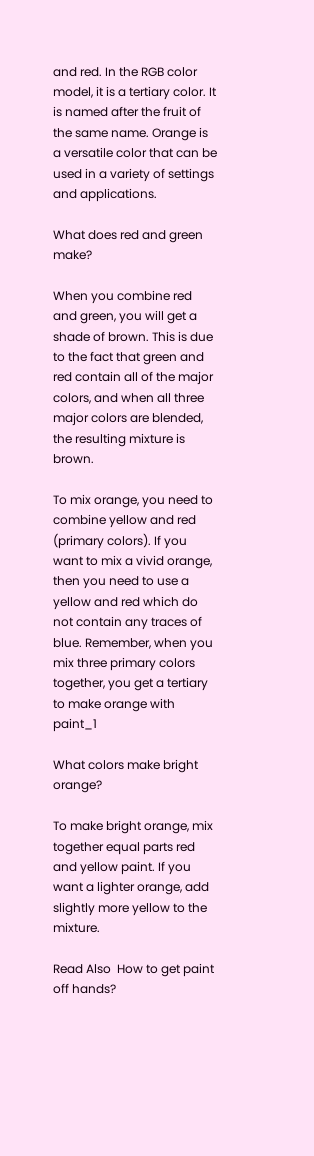and red. In the RGB color model, it is a tertiary color. It is named after the fruit of the same name. Orange is a versatile color that can be used in a variety of settings and applications.

What does red and green make?

When you combine red and green, you will get a shade of brown. This is due to the fact that green and red contain all of the major colors, and when all three major colors are blended, the resulting mixture is brown.

To mix orange, you need to combine yellow and red (primary colors). If you want to mix a vivid orange, then you need to use a yellow and red which do not contain any traces of blue. Remember, when you mix three primary colors together, you get a tertiary to make orange with paint_1

What colors make bright orange?

To make bright orange, mix together equal parts red and yellow paint. If you want a lighter orange, add slightly more yellow to the mixture.

Read Also  How to get paint off hands?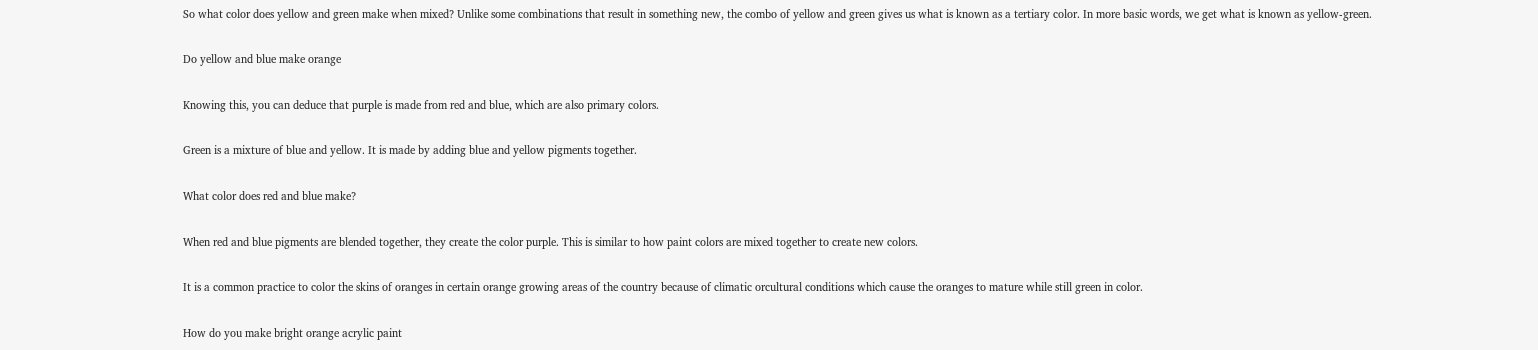So what color does yellow and green make when mixed? Unlike some combinations that result in something new, the combo of yellow and green gives us what is known as a tertiary color. In more basic words, we get what is known as yellow-green.

Do yellow and blue make orange

Knowing this, you can deduce that purple is made from red and blue, which are also primary colors.

Green is a mixture of blue and yellow. It is made by adding blue and yellow pigments together.

What color does red and blue make?

When red and blue pigments are blended together, they create the color purple. This is similar to how paint colors are mixed together to create new colors.

It is a common practice to color the skins of oranges in certain orange growing areas of the country because of climatic orcultural conditions which cause the oranges to mature while still green in color.

How do you make bright orange acrylic paint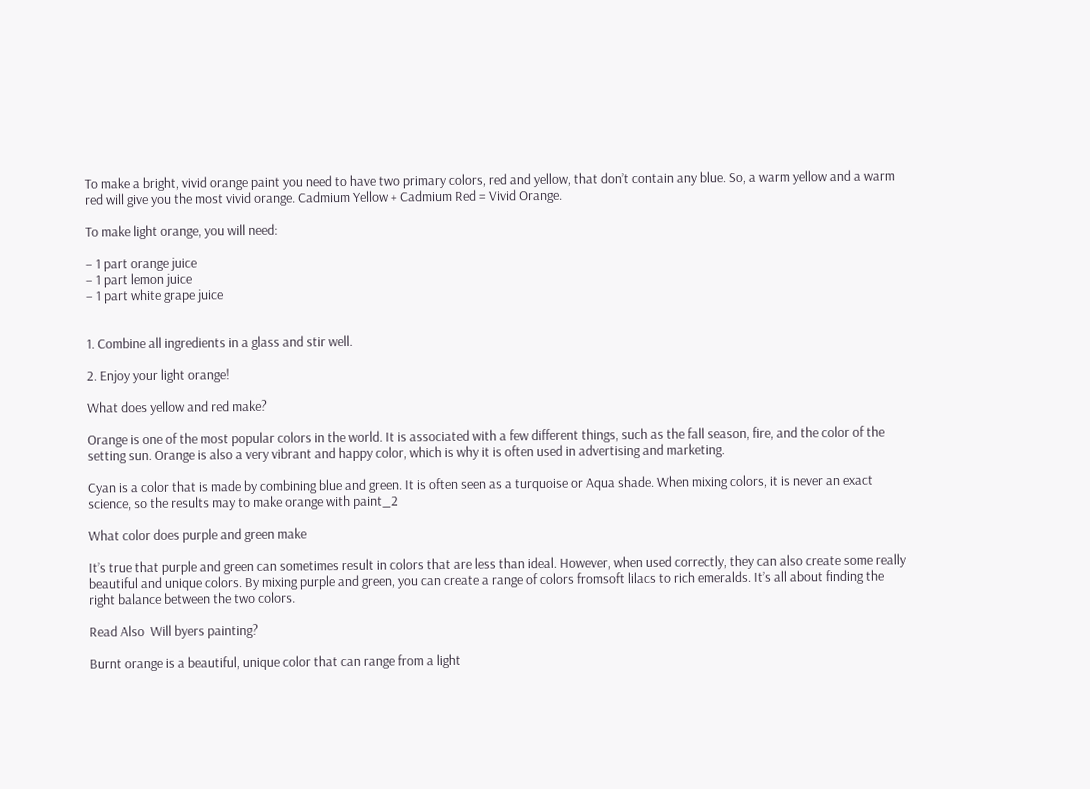To make a bright, vivid orange paint you need to have two primary colors, red and yellow, that don’t contain any blue. So, a warm yellow and a warm red will give you the most vivid orange. Cadmium Yellow + Cadmium Red = Vivid Orange.

To make light orange, you will need:

– 1 part orange juice
– 1 part lemon juice
– 1 part white grape juice


1. Combine all ingredients in a glass and stir well.

2. Enjoy your light orange!

What does yellow and red make?

Orange is one of the most popular colors in the world. It is associated with a few different things, such as the fall season, fire, and the color of the setting sun. Orange is also a very vibrant and happy color, which is why it is often used in advertising and marketing.

Cyan is a color that is made by combining blue and green. It is often seen as a turquoise or Aqua shade. When mixing colors, it is never an exact science, so the results may to make orange with paint_2

What color does purple and green make

It’s true that purple and green can sometimes result in colors that are less than ideal. However, when used correctly, they can also create some really beautiful and unique colors. By mixing purple and green, you can create a range of colors fromsoft lilacs to rich emeralds. It’s all about finding the right balance between the two colors.

Read Also  Will byers painting?

Burnt orange is a beautiful, unique color that can range from a light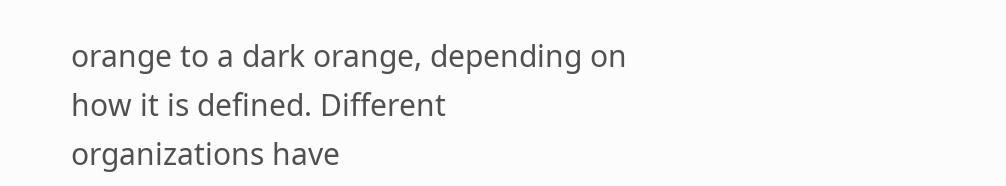orange to a dark orange, depending on how it is defined. Different organizations have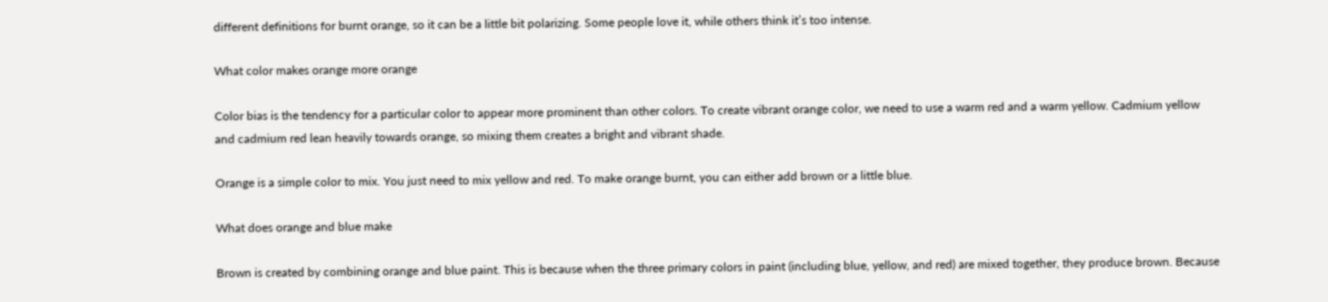different definitions for burnt orange, so it can be a little bit polarizing. Some people love it, while others think it’s too intense.

What color makes orange more orange

Color bias is the tendency for a particular color to appear more prominent than other colors. To create vibrant orange color, we need to use a warm red and a warm yellow. Cadmium yellow and cadmium red lean heavily towards orange, so mixing them creates a bright and vibrant shade.

Orange is a simple color to mix. You just need to mix yellow and red. To make orange burnt, you can either add brown or a little blue.

What does orange and blue make

Brown is created by combining orange and blue paint. This is because when the three primary colors in paint (including blue, yellow, and red) are mixed together, they produce brown. Because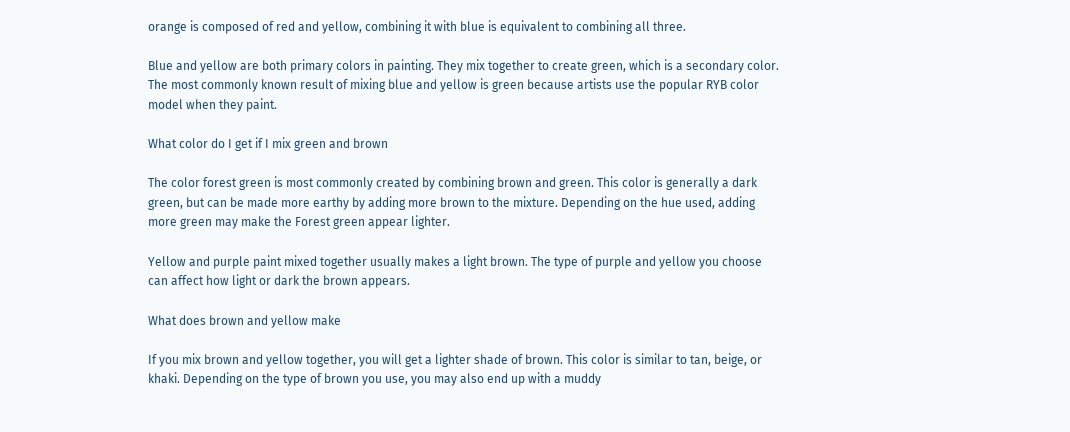orange is composed of red and yellow, combining it with blue is equivalent to combining all three.

Blue and yellow are both primary colors in painting. They mix together to create green, which is a secondary color. The most commonly known result of mixing blue and yellow is green because artists use the popular RYB color model when they paint.

What color do I get if I mix green and brown

The color forest green is most commonly created by combining brown and green. This color is generally a dark green, but can be made more earthy by adding more brown to the mixture. Depending on the hue used, adding more green may make the Forest green appear lighter.

Yellow and purple paint mixed together usually makes a light brown. The type of purple and yellow you choose can affect how light or dark the brown appears.

What does brown and yellow make

If you mix brown and yellow together, you will get a lighter shade of brown. This color is similar to tan, beige, or khaki. Depending on the type of brown you use, you may also end up with a muddy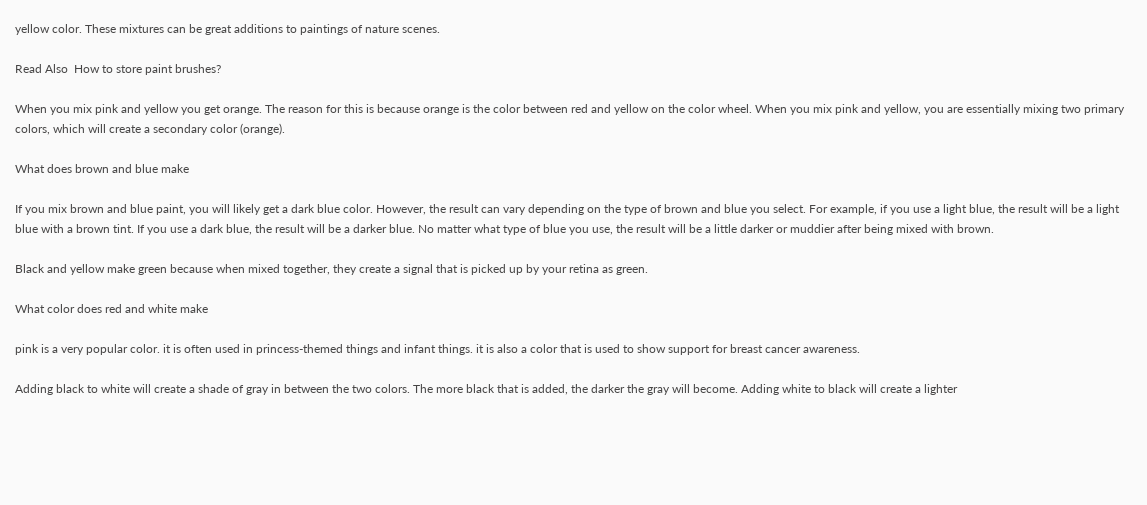yellow color. These mixtures can be great additions to paintings of nature scenes.

Read Also  How to store paint brushes?

When you mix pink and yellow you get orange. The reason for this is because orange is the color between red and yellow on the color wheel. When you mix pink and yellow, you are essentially mixing two primary colors, which will create a secondary color (orange).

What does brown and blue make

If you mix brown and blue paint, you will likely get a dark blue color. However, the result can vary depending on the type of brown and blue you select. For example, if you use a light blue, the result will be a light blue with a brown tint. If you use a dark blue, the result will be a darker blue. No matter what type of blue you use, the result will be a little darker or muddier after being mixed with brown.

Black and yellow make green because when mixed together, they create a signal that is picked up by your retina as green.

What color does red and white make

pink is a very popular color. it is often used in princess-themed things and infant things. it is also a color that is used to show support for breast cancer awareness.

Adding black to white will create a shade of gray in between the two colors. The more black that is added, the darker the gray will become. Adding white to black will create a lighter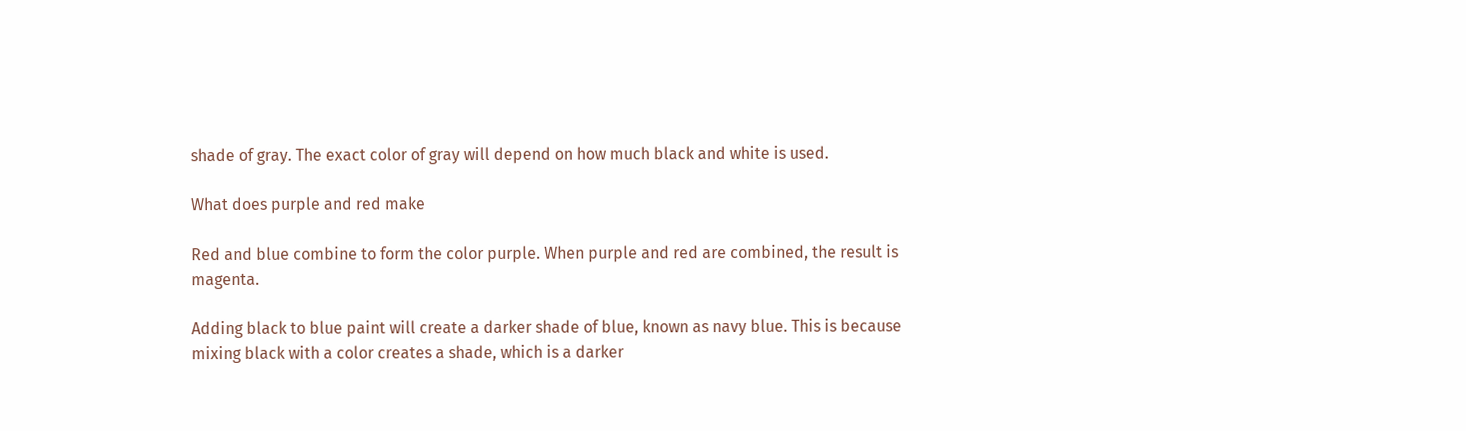shade of gray. The exact color of gray will depend on how much black and white is used.

What does purple and red make

Red and blue combine to form the color purple. When purple and red are combined, the result is magenta.

Adding black to blue paint will create a darker shade of blue, known as navy blue. This is because mixing black with a color creates a shade, which is a darker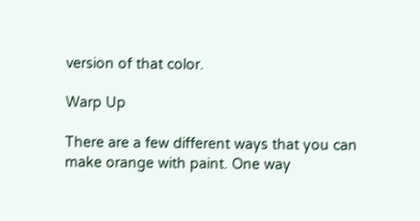version of that color.

Warp Up

There are a few different ways that you can make orange with paint. One way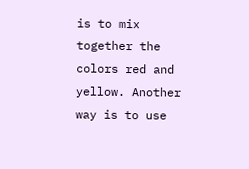is to mix together the colors red and yellow. Another way is to use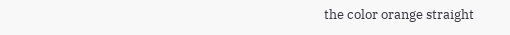the color orange straight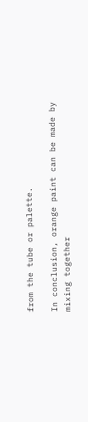from the tube or palette.

In conclusion, orange paint can be made by mixing together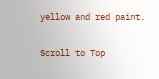yellow and red paint.

Scroll to Top